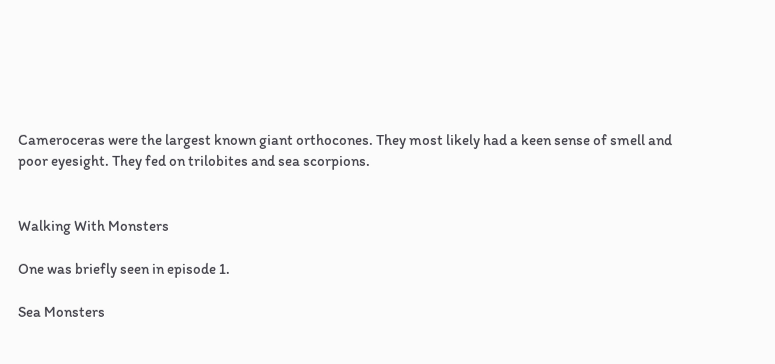Cameroceras were the largest known giant orthocones. They most likely had a keen sense of smell and poor eyesight. They fed on trilobites and sea scorpions.


Walking With Monsters

One was briefly seen in episode 1.

Sea Monsters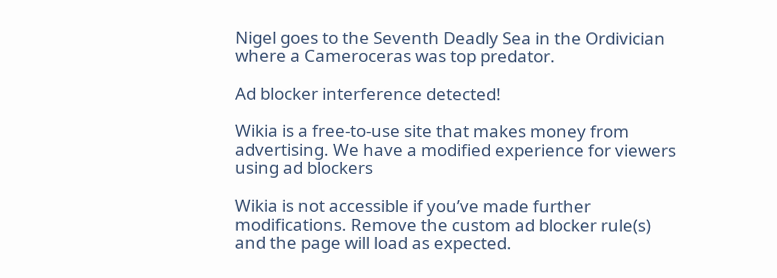Nigel goes to the Seventh Deadly Sea in the Ordivician where a Cameroceras was top predator.

Ad blocker interference detected!

Wikia is a free-to-use site that makes money from advertising. We have a modified experience for viewers using ad blockers

Wikia is not accessible if you’ve made further modifications. Remove the custom ad blocker rule(s) and the page will load as expected.